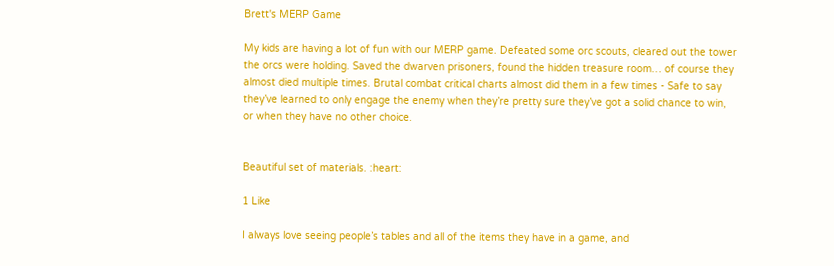Brett's MERP Game

My kids are having a lot of fun with our MERP game. Defeated some orc scouts, cleared out the tower the orcs were holding. Saved the dwarven prisoners, found the hidden treasure room… of course they almost died multiple times. Brutal combat critical charts almost did them in a few times - Safe to say they’ve learned to only engage the enemy when they’re pretty sure they’ve got a solid chance to win, or when they have no other choice.


Beautiful set of materials. :heart:

1 Like

I always love seeing people’s tables and all of the items they have in a game, and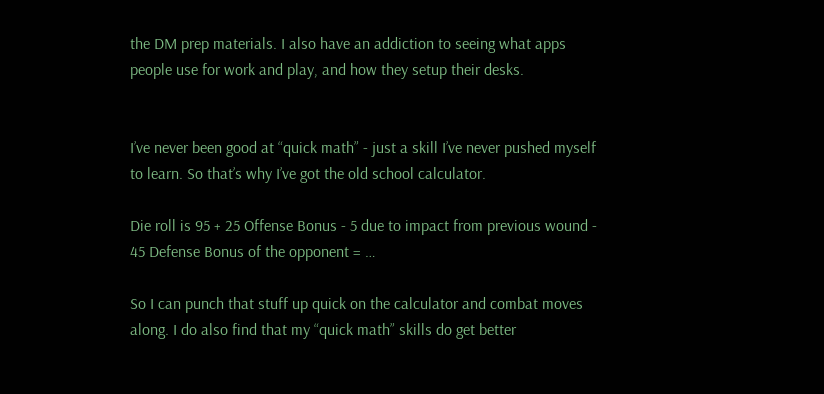the DM prep materials. I also have an addiction to seeing what apps people use for work and play, and how they setup their desks.


I’ve never been good at “quick math” - just a skill I’ve never pushed myself to learn. So that’s why I’ve got the old school calculator.

Die roll is 95 + 25 Offense Bonus - 5 due to impact from previous wound - 45 Defense Bonus of the opponent = …

So I can punch that stuff up quick on the calculator and combat moves along. I do also find that my “quick math” skills do get better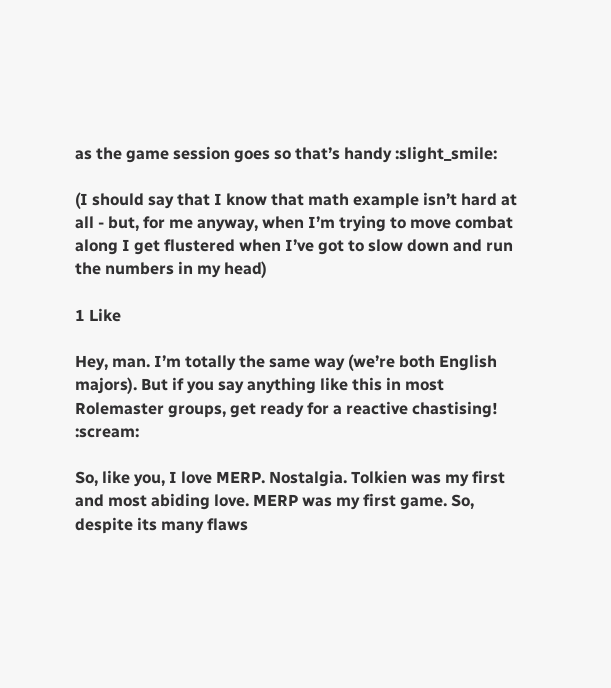as the game session goes so that’s handy :slight_smile:

(I should say that I know that math example isn’t hard at all - but, for me anyway, when I’m trying to move combat along I get flustered when I’ve got to slow down and run the numbers in my head)

1 Like

Hey, man. I’m totally the same way (we’re both English majors). But if you say anything like this in most Rolemaster groups, get ready for a reactive chastising! :scream:

So, like you, I love MERP. Nostalgia. Tolkien was my first and most abiding love. MERP was my first game. So, despite its many flaws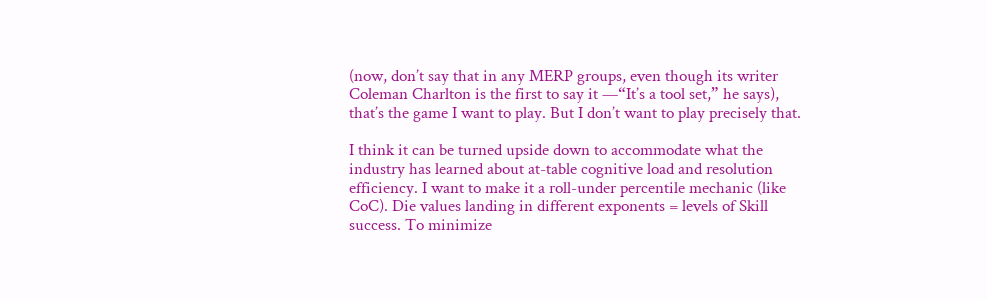(now, don’t say that in any MERP groups, even though its writer Coleman Charlton is the first to say it —“It’s a tool set,” he says), that’s the game I want to play. But I don’t want to play precisely that.

I think it can be turned upside down to accommodate what the industry has learned about at-table cognitive load and resolution efficiency. I want to make it a roll-under percentile mechanic (like CoC). Die values landing in different exponents = levels of Skill success. To minimize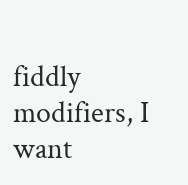fiddly modifiers, I want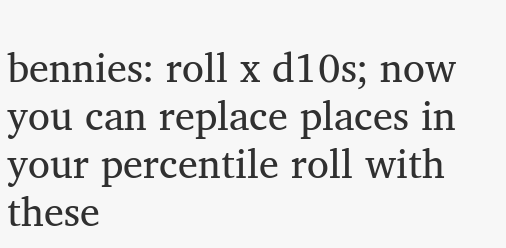bennies: roll x d10s; now you can replace places in your percentile roll with these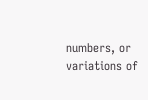numbers, or variations of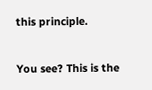this principle.

You see? This is the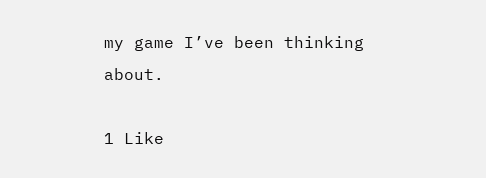my game I’ve been thinking about.

1 Like